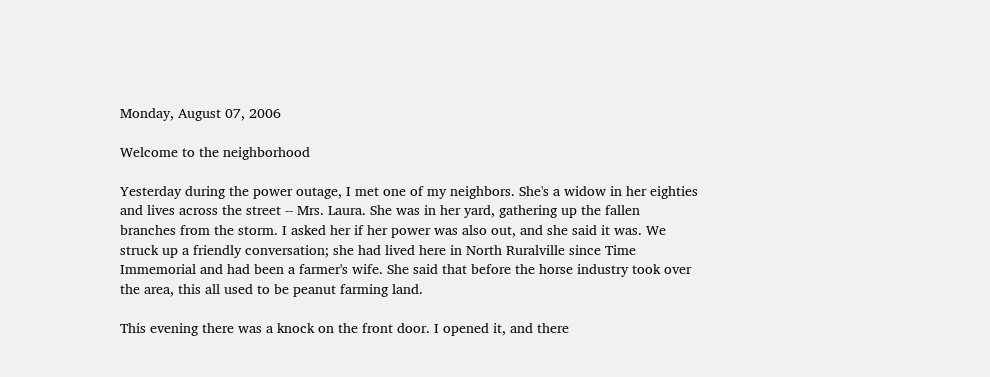Monday, August 07, 2006

Welcome to the neighborhood

Yesterday during the power outage, I met one of my neighbors. She's a widow in her eighties and lives across the street -- Mrs. Laura. She was in her yard, gathering up the fallen branches from the storm. I asked her if her power was also out, and she said it was. We struck up a friendly conversation; she had lived here in North Ruralville since Time Immemorial and had been a farmer's wife. She said that before the horse industry took over the area, this all used to be peanut farming land.

This evening there was a knock on the front door. I opened it, and there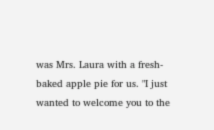was Mrs. Laura with a fresh-baked apple pie for us. "I just wanted to welcome you to the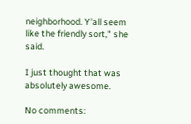neighborhood. Y'all seem like the friendly sort," she said.

I just thought that was absolutely awesome.

No comments: